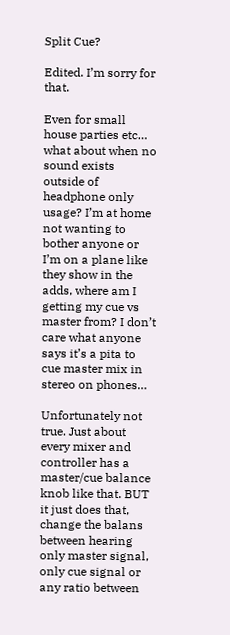Split Cue?

Edited. I’m sorry for that.

Even for small house parties etc… what about when no sound exists outside of headphone only usage? I’m at home not wanting to bother anyone or I’m on a plane like they show in the adds, where am I getting my cue vs master from? I don’t care what anyone says it’s a pita to cue master mix in stereo on phones…

Unfortunately not true. Just about every mixer and controller has a master/cue balance knob like that. BUT it just does that, change the balans between hearing only master signal, only cue signal or any ratio between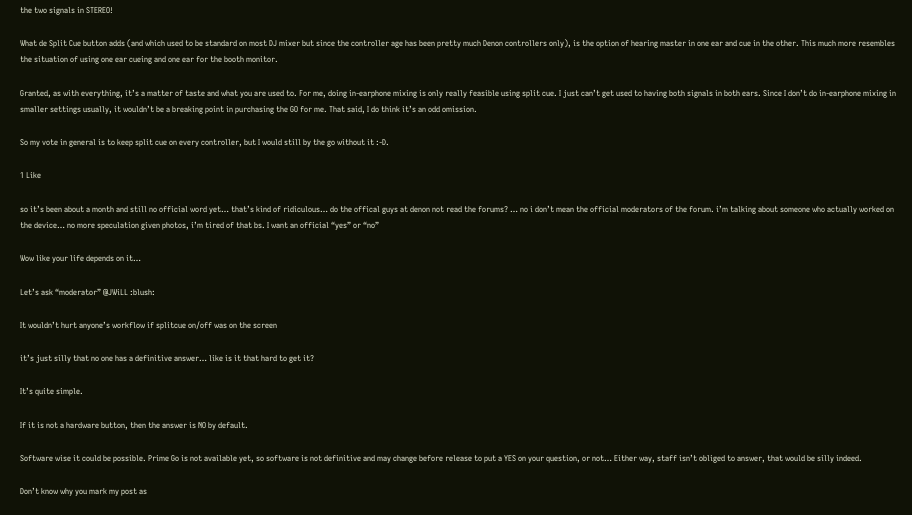the two signals in STEREO!

What de Split Cue button adds (and which used to be standard on most DJ mixer but since the controller age has been pretty much Denon controllers only), is the option of hearing master in one ear and cue in the other. This much more resembles the situation of using one ear cueing and one ear for the booth monitor.

Granted, as with everything, it’s a matter of taste and what you are used to. For me, doing in-earphone mixing is only really feasible using split cue. I just can’t get used to having both signals in both ears. Since I don’t do in-earphone mixing in smaller settings usually, it wouldn’t be a breaking point in purchasing the GO for me. That said, I do think it’s an odd omission.

So my vote in general is to keep split cue on every controller, but I would still by the go without it :-D.

1 Like

so it’s been about a month and still no official word yet… that’s kind of ridiculous… do the offical guys at denon not read the forums? … no i don’t mean the official moderators of the forum. i’m talking about someone who actually worked on the device… no more speculation given photos, i’m tired of that bs. I want an official “yes” or “no”

Wow like your life depends on it…

Let’s ask “moderator” @JWiLL :blush:

It wouldn’t hurt anyone’s workflow if splitcue on/off was on the screen

it’s just silly that no one has a definitive answer… like is it that hard to get it?

It’s quite simple.

If it is not a hardware button, then the answer is NO by default.

Software wise it could be possible. Prime Go is not available yet, so software is not definitive and may change before release to put a YES on your question, or not… Either way, staff isn’t obliged to answer, that would be silly indeed.

Don’t know why you mark my post as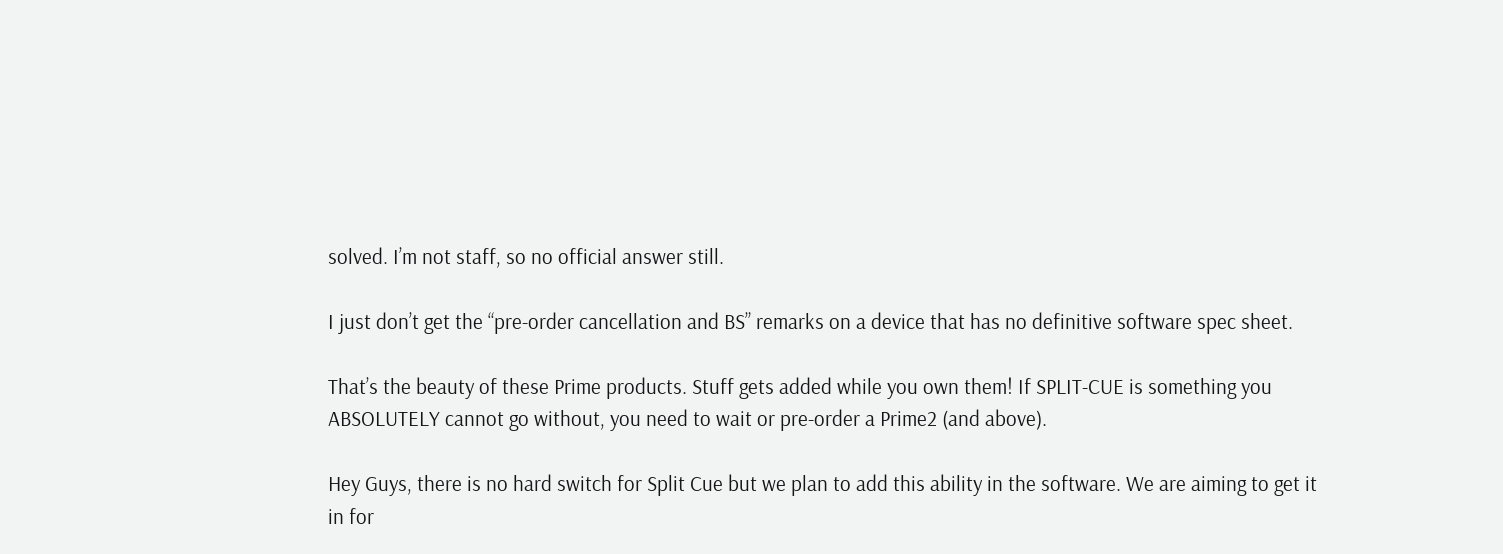solved. I’m not staff, so no official answer still.

I just don’t get the “pre-order cancellation and BS” remarks on a device that has no definitive software spec sheet.

That’s the beauty of these Prime products. Stuff gets added while you own them! If SPLIT-CUE is something you ABSOLUTELY cannot go without, you need to wait or pre-order a Prime2 (and above).

Hey Guys, there is no hard switch for Split Cue but we plan to add this ability in the software. We are aiming to get it in for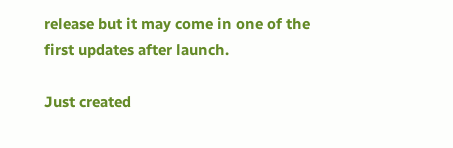release but it may come in one of the first updates after launch.

Just created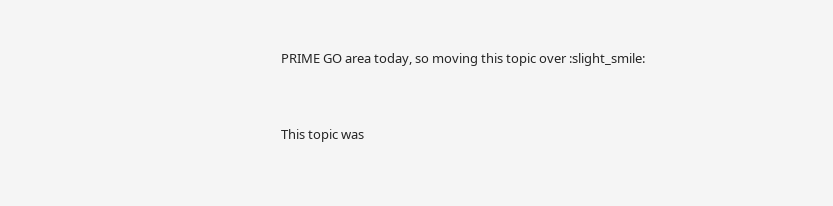PRIME GO area today, so moving this topic over :slight_smile:


This topic was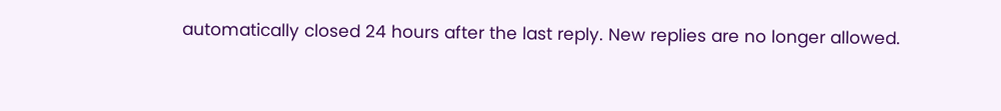automatically closed 24 hours after the last reply. New replies are no longer allowed.